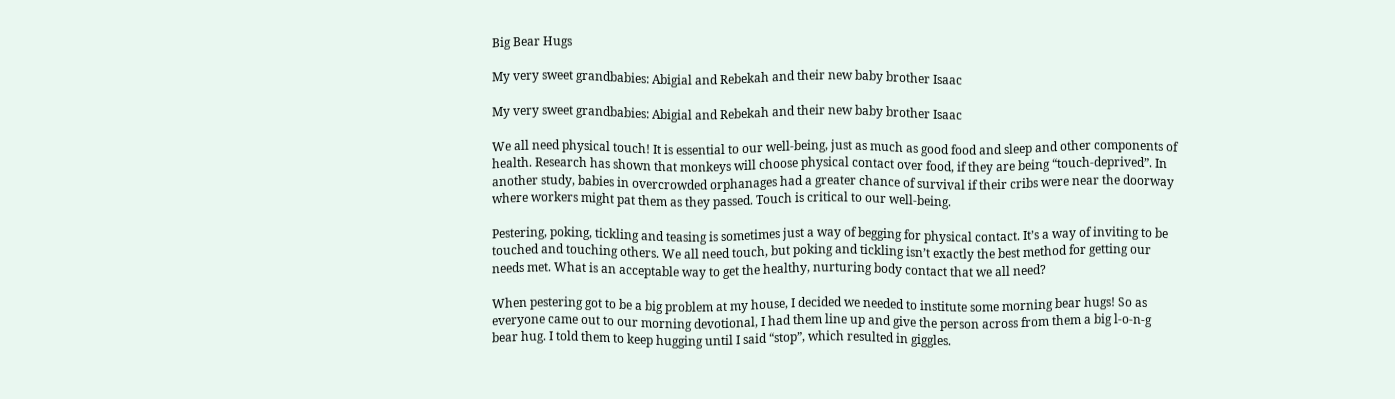Big Bear Hugs

My very sweet grandbabies: Abigial and Rebekah and their new baby brother Isaac

My very sweet grandbabies: Abigial and Rebekah and their new baby brother Isaac

We all need physical touch! It is essential to our well-being, just as much as good food and sleep and other components of health. Research has shown that monkeys will choose physical contact over food, if they are being “touch-deprived”. In another study, babies in overcrowded orphanages had a greater chance of survival if their cribs were near the doorway where workers might pat them as they passed. Touch is critical to our well-being.

Pestering, poking, tickling and teasing is sometimes just a way of begging for physical contact. It’s a way of inviting to be touched and touching others. We all need touch, but poking and tickling isn’t exactly the best method for getting our needs met. What is an acceptable way to get the healthy, nurturing body contact that we all need?

When pestering got to be a big problem at my house, I decided we needed to institute some morning bear hugs! So as everyone came out to our morning devotional, I had them line up and give the person across from them a big l-o-n-g bear hug. I told them to keep hugging until I said “stop”, which resulted in giggles.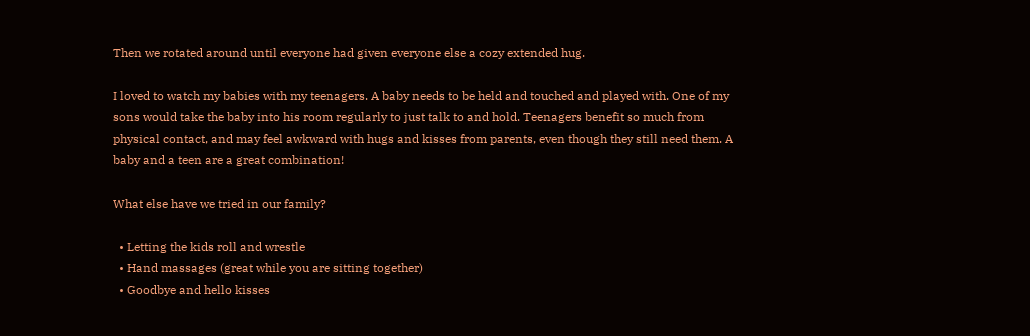Then we rotated around until everyone had given everyone else a cozy extended hug.

I loved to watch my babies with my teenagers. A baby needs to be held and touched and played with. One of my sons would take the baby into his room regularly to just talk to and hold. Teenagers benefit so much from physical contact, and may feel awkward with hugs and kisses from parents, even though they still need them. A baby and a teen are a great combination!

What else have we tried in our family?

  • Letting the kids roll and wrestle
  • Hand massages (great while you are sitting together)
  • Goodbye and hello kisses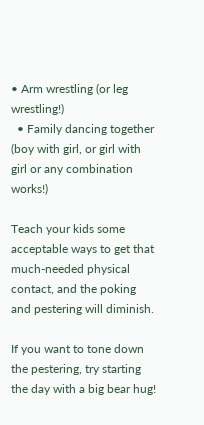• Arm wrestling (or leg wrestling!)
  • Family dancing together (boy with girl, or girl with girl or any combination works!)

Teach your kids some acceptable ways to get that much-needed physical contact, and the poking and pestering will diminish.

If you want to tone down the pestering, try starting the day with a big bear hug!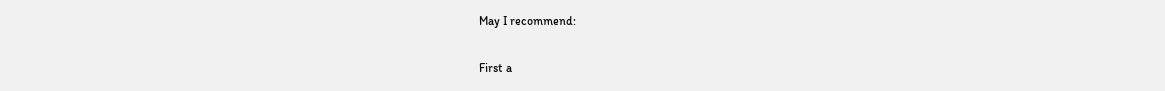May I recommend:

First a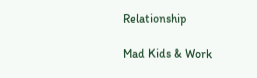Relationship

Mad Kids & Work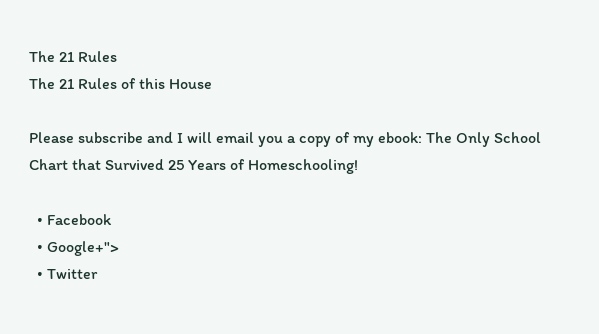The 21 Rules
The 21 Rules of this House

Please subscribe and I will email you a copy of my ebook: The Only School Chart that Survived 25 Years of Homeschooling!

  • Facebook
  • Google+">
  • Twitter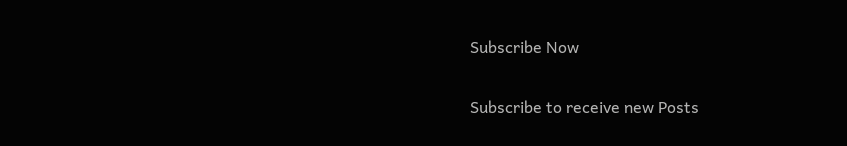Subscribe Now

Subscribe to receive new Posts